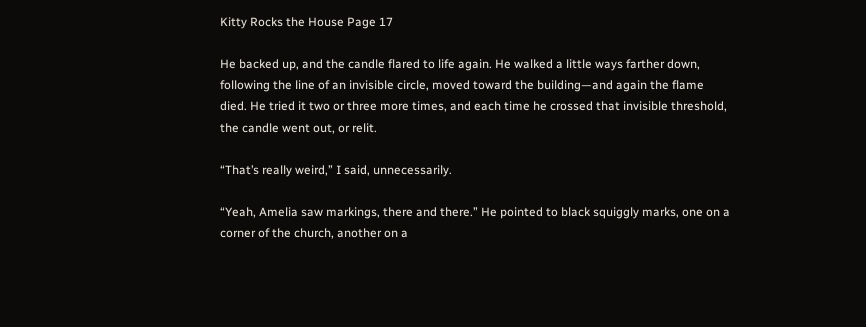Kitty Rocks the House Page 17

He backed up, and the candle flared to life again. He walked a little ways farther down, following the line of an invisible circle, moved toward the building—and again the flame died. He tried it two or three more times, and each time he crossed that invisible threshold, the candle went out, or relit.

“That’s really weird,” I said, unnecessarily.

“Yeah, Amelia saw markings, there and there.” He pointed to black squiggly marks, one on a corner of the church, another on a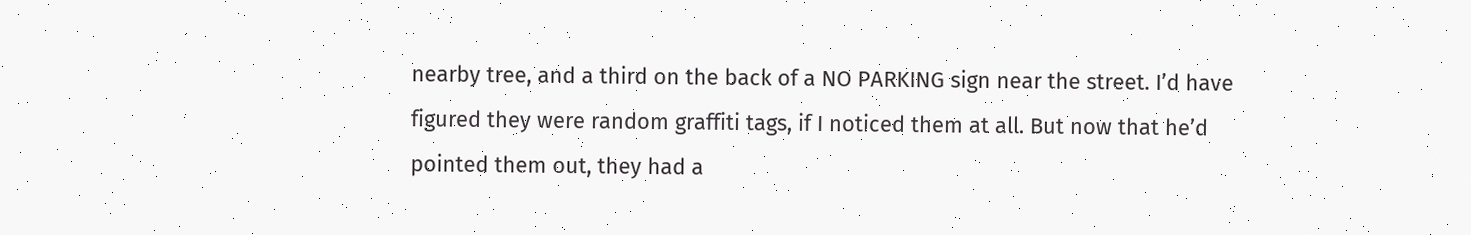nearby tree, and a third on the back of a NO PARKING sign near the street. I’d have figured they were random graffiti tags, if I noticed them at all. But now that he’d pointed them out, they had a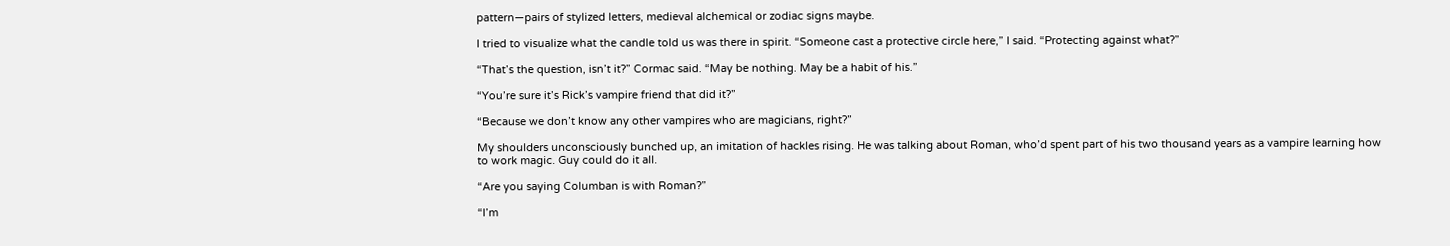pattern—pairs of stylized letters, medieval alchemical or zodiac signs maybe.

I tried to visualize what the candle told us was there in spirit. “Someone cast a protective circle here,” I said. “Protecting against what?”

“That’s the question, isn’t it?” Cormac said. “May be nothing. May be a habit of his.”

“You’re sure it’s Rick’s vampire friend that did it?”

“Because we don’t know any other vampires who are magicians, right?”

My shoulders unconsciously bunched up, an imitation of hackles rising. He was talking about Roman, who’d spent part of his two thousand years as a vampire learning how to work magic. Guy could do it all.

“Are you saying Columban is with Roman?”

“I’m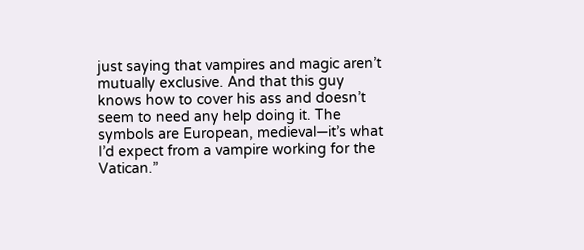just saying that vampires and magic aren’t mutually exclusive. And that this guy knows how to cover his ass and doesn’t seem to need any help doing it. The symbols are European, medieval—it’s what I’d expect from a vampire working for the Vatican.”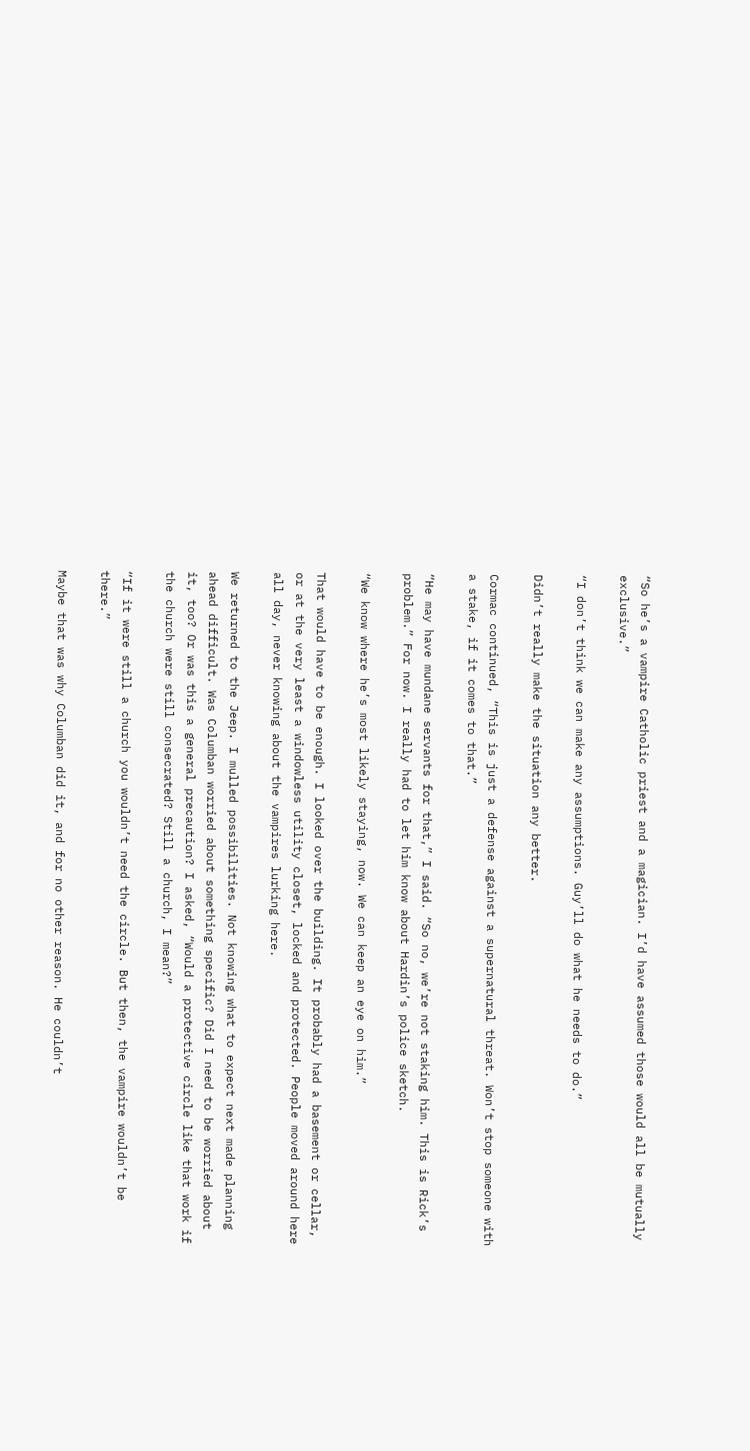“So he’s a vampire Catholic priest and a magician. I’d have assumed those would all be mutually exclusive.”

“I don’t think we can make any assumptions. Guy’ll do what he needs to do.”

Didn’t really make the situation any better.

Cormac continued, “This is just a defense against a supernatural threat. Won’t stop someone with a stake, if it comes to that.”

“He may have mundane servants for that,” I said. “So no, we’re not staking him. This is Rick’s problem.” For now. I really had to let him know about Hardin’s police sketch.

“We know where he’s most likely staying, now. We can keep an eye on him.”

That would have to be enough. I looked over the building. It probably had a basement or cellar, or at the very least a windowless utility closet, locked and protected. People moved around here all day, never knowing about the vampires lurking here.

We returned to the Jeep. I mulled possibilities. Not knowing what to expect next made planning ahead difficult. Was Columban worried about something specific? Did I need to be worried about it, too? Or was this a general precaution? I asked, “Would a protective circle like that work if the church were still consecrated? Still a church, I mean?”

“If it were still a church you wouldn’t need the circle. But then, the vampire wouldn’t be there.”

Maybe that was why Columban did it, and for no other reason. He couldn’t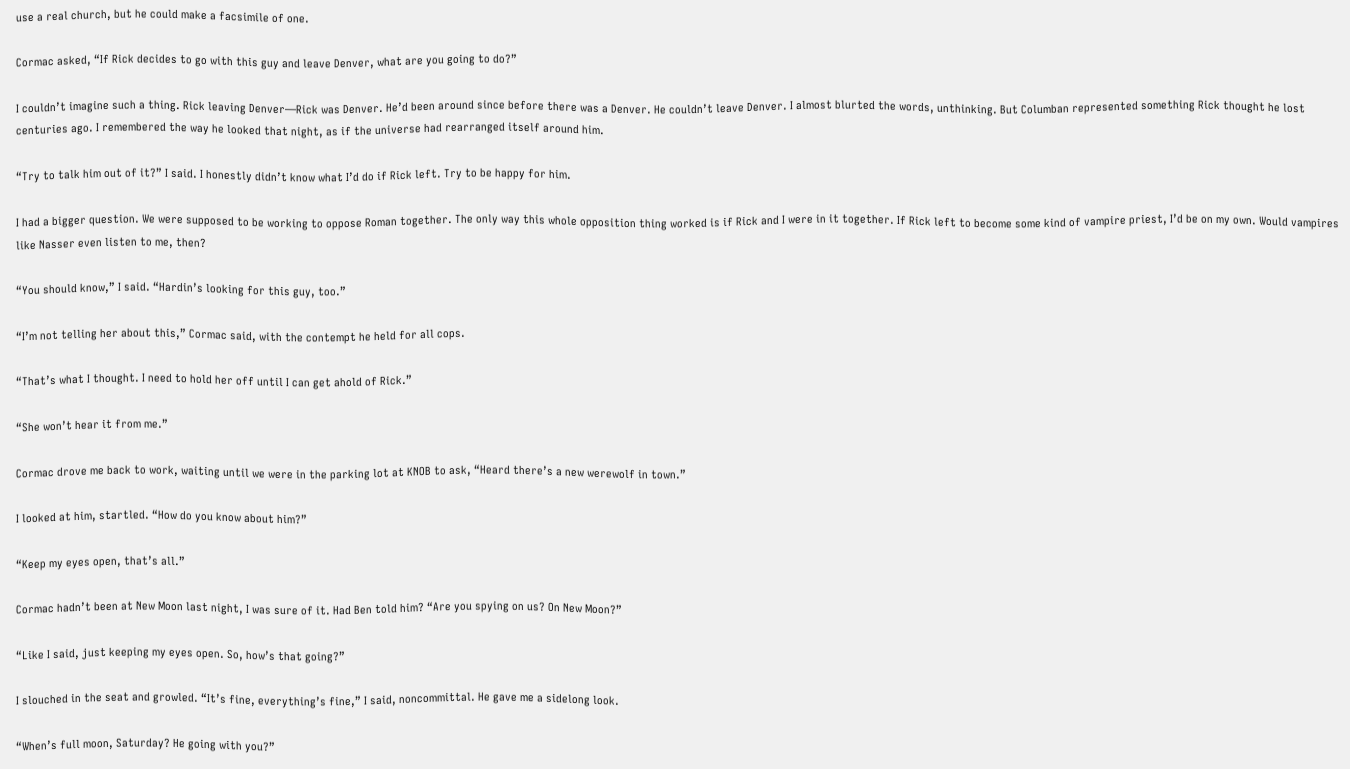use a real church, but he could make a facsimile of one.

Cormac asked, “If Rick decides to go with this guy and leave Denver, what are you going to do?”

I couldn’t imagine such a thing. Rick leaving Denver—Rick was Denver. He’d been around since before there was a Denver. He couldn’t leave Denver. I almost blurted the words, unthinking. But Columban represented something Rick thought he lost centuries ago. I remembered the way he looked that night, as if the universe had rearranged itself around him.

“Try to talk him out of it?” I said. I honestly didn’t know what I’d do if Rick left. Try to be happy for him.

I had a bigger question. We were supposed to be working to oppose Roman together. The only way this whole opposition thing worked is if Rick and I were in it together. If Rick left to become some kind of vampire priest, I’d be on my own. Would vampires like Nasser even listen to me, then?

“You should know,” I said. “Hardin’s looking for this guy, too.”

“I’m not telling her about this,” Cormac said, with the contempt he held for all cops.

“That’s what I thought. I need to hold her off until I can get ahold of Rick.”

“She won’t hear it from me.”

Cormac drove me back to work, waiting until we were in the parking lot at KNOB to ask, “Heard there’s a new werewolf in town.”

I looked at him, startled. “How do you know about him?”

“Keep my eyes open, that’s all.”

Cormac hadn’t been at New Moon last night, I was sure of it. Had Ben told him? “Are you spying on us? On New Moon?”

“Like I said, just keeping my eyes open. So, how’s that going?”

I slouched in the seat and growled. “It’s fine, everything’s fine,” I said, noncommittal. He gave me a sidelong look.

“When’s full moon, Saturday? He going with you?”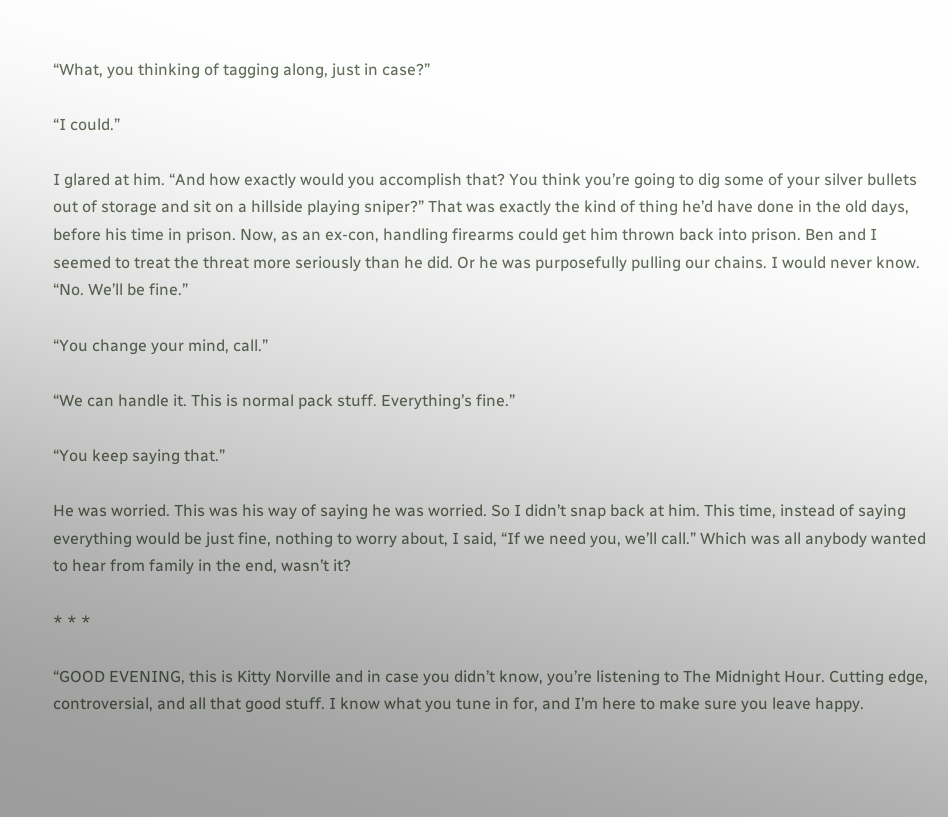“What, you thinking of tagging along, just in case?”

“I could.”

I glared at him. “And how exactly would you accomplish that? You think you’re going to dig some of your silver bullets out of storage and sit on a hillside playing sniper?” That was exactly the kind of thing he’d have done in the old days, before his time in prison. Now, as an ex-con, handling firearms could get him thrown back into prison. Ben and I seemed to treat the threat more seriously than he did. Or he was purposefully pulling our chains. I would never know. “No. We’ll be fine.”

“You change your mind, call.”

“We can handle it. This is normal pack stuff. Everything’s fine.”

“You keep saying that.”

He was worried. This was his way of saying he was worried. So I didn’t snap back at him. This time, instead of saying everything would be just fine, nothing to worry about, I said, “If we need you, we’ll call.” Which was all anybody wanted to hear from family in the end, wasn’t it?

* * *

“GOOD EVENING, this is Kitty Norville and in case you didn’t know, you’re listening to The Midnight Hour. Cutting edge, controversial, and all that good stuff. I know what you tune in for, and I’m here to make sure you leave happy.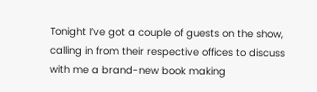Tonight I’ve got a couple of guests on the show, calling in from their respective offices to discuss with me a brand-new book making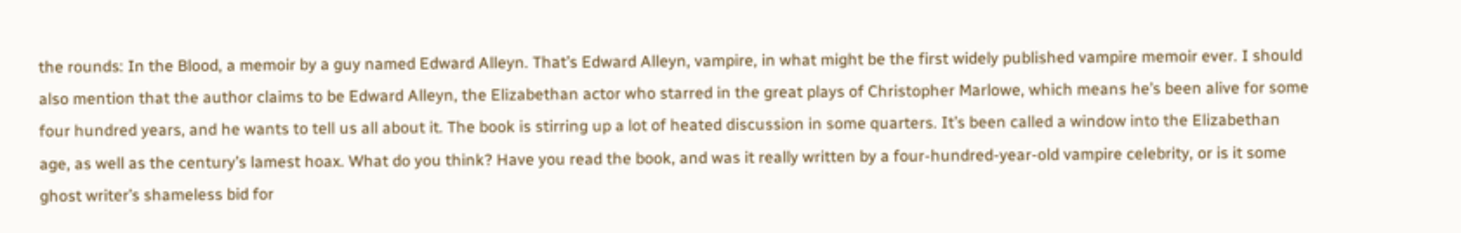the rounds: In the Blood, a memoir by a guy named Edward Alleyn. That’s Edward Alleyn, vampire, in what might be the first widely published vampire memoir ever. I should also mention that the author claims to be Edward Alleyn, the Elizabethan actor who starred in the great plays of Christopher Marlowe, which means he’s been alive for some four hundred years, and he wants to tell us all about it. The book is stirring up a lot of heated discussion in some quarters. It’s been called a window into the Elizabethan age, as well as the century’s lamest hoax. What do you think? Have you read the book, and was it really written by a four-hundred-year-old vampire celebrity, or is it some ghost writer’s shameless bid for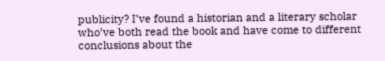publicity? I’ve found a historian and a literary scholar who’ve both read the book and have come to different conclusions about the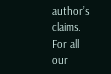author’s claims. For all our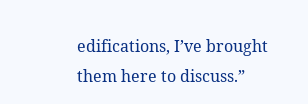edifications, I’ve brought them here to discuss.”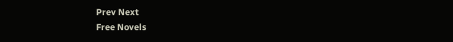Prev Next
Free Novels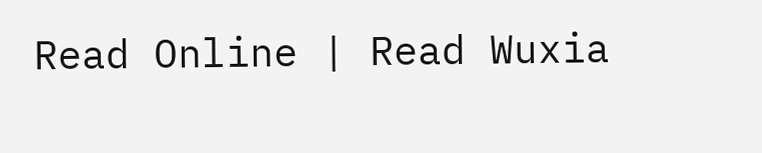Read Online | Read Wuxia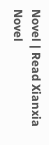Novel | Read Xianxia Novel